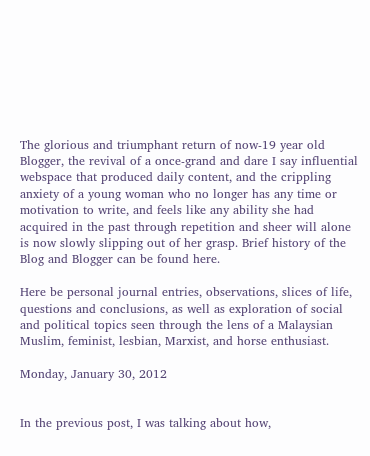The glorious and triumphant return of now-19 year old Blogger, the revival of a once-grand and dare I say influential webspace that produced daily content, and the crippling anxiety of a young woman who no longer has any time or motivation to write, and feels like any ability she had acquired in the past through repetition and sheer will alone is now slowly slipping out of her grasp. Brief history of the Blog and Blogger can be found here.

Here be personal journal entries, observations, slices of life, questions and conclusions, as well as exploration of social and political topics seen through the lens of a Malaysian Muslim, feminist, lesbian, Marxist, and horse enthusiast.

Monday, January 30, 2012


In the previous post, I was talking about how,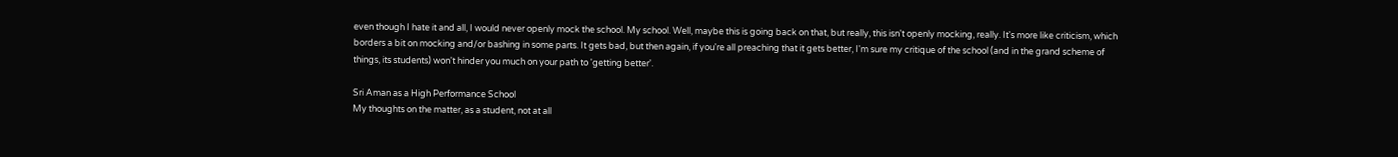even though I hate it and all, I would never openly mock the school. My school. Well, maybe this is going back on that, but really, this isn't openly mocking, really. It's more like criticism, which borders a bit on mocking and/or bashing in some parts. It gets bad, but then again, if you're all preaching that it gets better, I'm sure my critique of the school (and in the grand scheme of things, its students) won't hinder you much on your path to 'getting better'.

Sri Aman as a High Performance School
My thoughts on the matter, as a student, not at all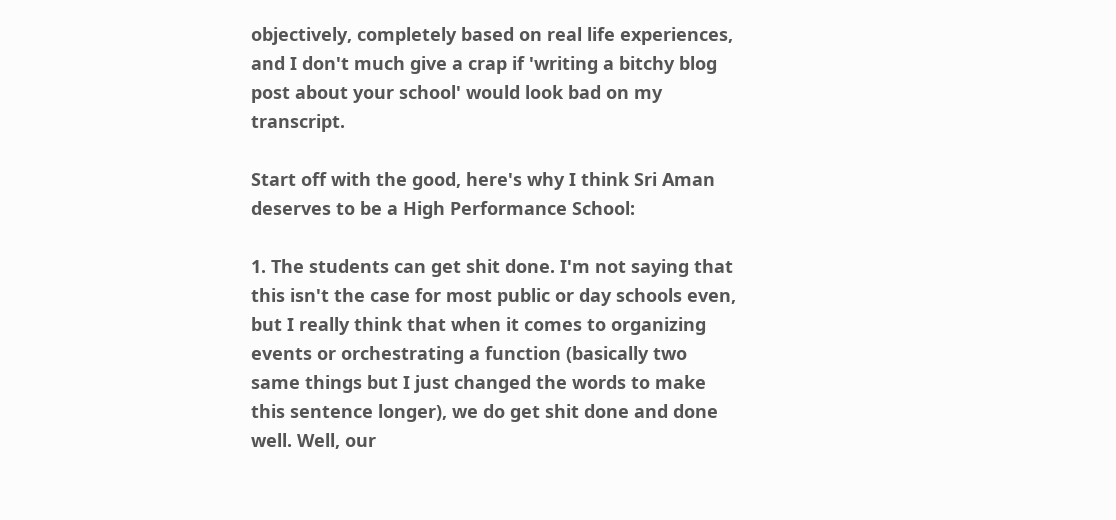objectively, completely based on real life experiences, and I don't much give a crap if 'writing a bitchy blog post about your school' would look bad on my transcript.

Start off with the good, here's why I think Sri Aman deserves to be a High Performance School:

1. The students can get shit done. I'm not saying that this isn't the case for most public or day schools even, but I really think that when it comes to organizing events or orchestrating a function (basically two same things but I just changed the words to make this sentence longer), we do get shit done and done well. Well, our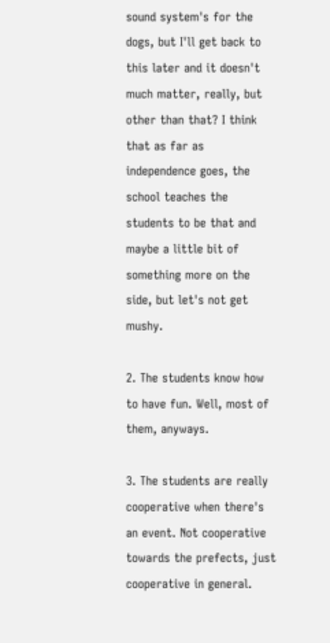sound system's for the dogs, but I'll get back to this later and it doesn't much matter, really, but other than that? I think that as far as independence goes, the school teaches the students to be that and maybe a little bit of something more on the side, but let's not get mushy.

2. The students know how to have fun. Well, most of them, anyways.

3. The students are really cooperative when there's an event. Not cooperative towards the prefects, just cooperative in general.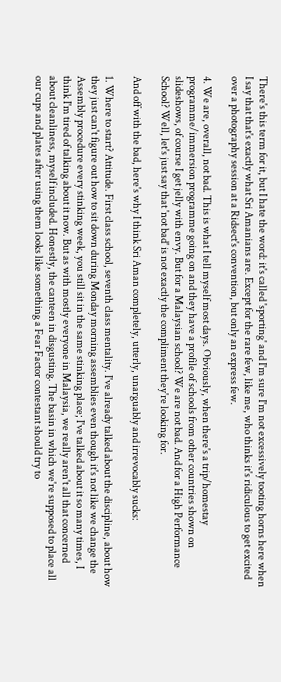There's this term for it, but I hate the word: it's called 'sporting' and I'm sure I'm not excessively tooting horns here when I say that that's exactly what Sri Amanians are. Except for the rare few, like me, who thinks it's ridiculous to get excited over a photography session at a Ridsect's convention, but only an express few.

4. We are, overall, not bad. This is what I tell myself most days. Obviously, when there's a trip/homestay programme/immersion programme going on and they have a profile of schools from other countries shown on slideshows, of course I get jelly with envy. But for a Malaysian school? We are not bad. And for a High Performance School? Well, let's just say that 'not bad' is not exactly the compliment they're looking for.

And off with the bad, here's why I think Sri Aman completely, utterly, unarguably and irrevocably sucks:

1. Where to start? Attitude. First class school, seventh class mentality. I've already talked about the discipline, about how they just can't figure out how to sit down during Monday morning assemblies even though it's not like we change the Assembly procedure every stinking week, you still sit in the same stinking place; I've talked about it so many times, I think I'm tired of talking about it now. But as with mostly everyone in Malaysia, we really aren't all that concerned about cleanliness, myself included. Honestly, the canteen in disgusting. The basin in which we're supposed to place all our cups and plates after using them looks like something a Fear Factor contestant should try to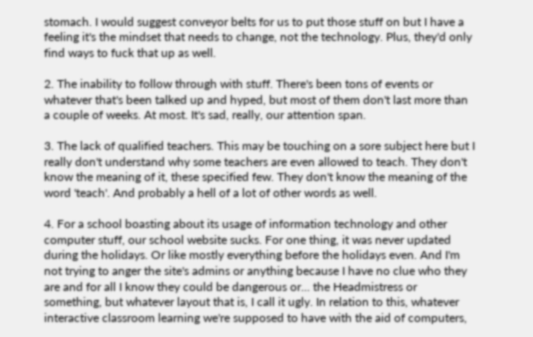stomach. I would suggest conveyor belts for us to put those stuff on but I have a feeling it's the mindset that needs to change, not the technology. Plus, they'd only find ways to fuck that up as well.

2. The inability to follow through with stuff. There's been tons of events or whatever that's been talked up and hyped, but most of them don't last more than a couple of weeks. At most. It's sad, really, our attention span.

3. The lack of qualified teachers. This may be touching on a sore subject here but I really don't understand why some teachers are even allowed to teach. They don't know the meaning of it, these specified few. They don't know the meaning of the word 'teach'. And probably a hell of a lot of other words as well.

4. For a school boasting about its usage of information technology and other computer stuff, our school website sucks. For one thing, it was never updated during the holidays. Or like mostly everything before the holidays even. And I'm not trying to anger the site's admins or anything because I have no clue who they are and for all I know they could be dangerous or... the Headmistress or something, but whatever layout that is, I call it ugly. In relation to this, whatever interactive classroom learning we're supposed to have with the aid of computers,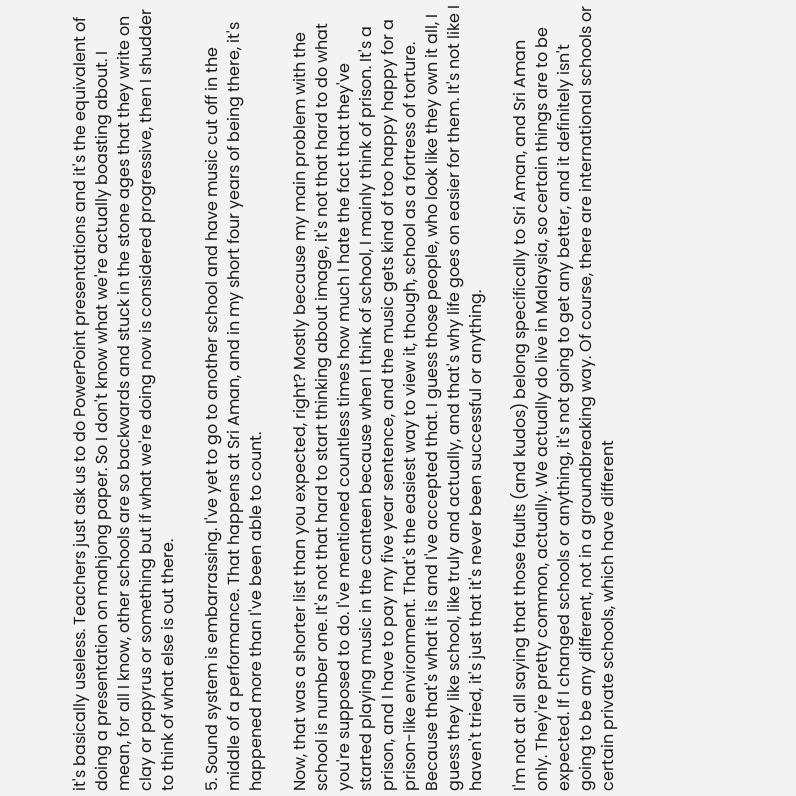it's basically useless. Teachers just ask us to do PowerPoint presentations and it's the equivalent of doing a presentation on mahjong paper. So I don't know what we're actually boasting about. I mean, for all I know, other schools are so backwards and stuck in the stone ages that they write on clay or papyrus or something but if what we're doing now is considered progressive, then I shudder to think of what else is out there.

5. Sound system is embarrassing. I've yet to go to another school and have music cut off in the middle of a performance. That happens at Sri Aman, and in my short four years of being there, it's happened more than I've been able to count.

Now, that was a shorter list than you expected, right? Mostly because my main problem with the school is number one. It's not that hard to start thinking about image, it's not that hard to do what you're supposed to do. I've mentioned countless times how much I hate the fact that they've started playing music in the canteen because when I think of school, I mainly think of prison. It's a prison, and I have to pay my five year sentence, and the music gets kind of too happy happy for a prison-like environment. That's the easiest way to view it, though, school as a fortress of torture. Because that's what it is and I've accepted that. I guess those people, who look like they own it all, I guess they like school, like truly and actually, and that's why life goes on easier for them. It's not like I haven't tried, it's just that it's never been successful or anything.

I'm not at all saying that those faults (and kudos) belong specifically to Sri Aman, and Sri Aman only. They're pretty common, actually. We actually do live in Malaysia, so certain things are to be expected. If I changed schools or anything, it's not going to get any better, and it definitely isn't going to be any different, not in a groundbreaking way. Of course, there are international schools or certain private schools, which have different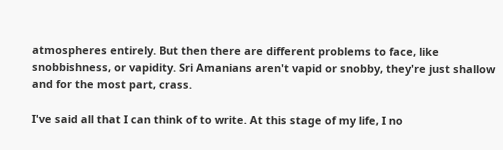atmospheres entirely. But then there are different problems to face, like snobbishness, or vapidity. Sri Amanians aren't vapid or snobby, they're just shallow and for the most part, crass.

I've said all that I can think of to write. At this stage of my life, I no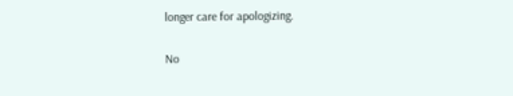longer care for apologizing.

No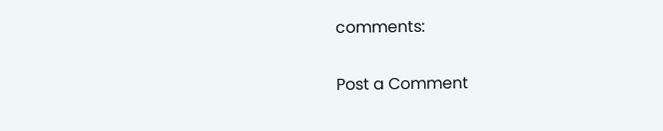comments:

Post a Comment